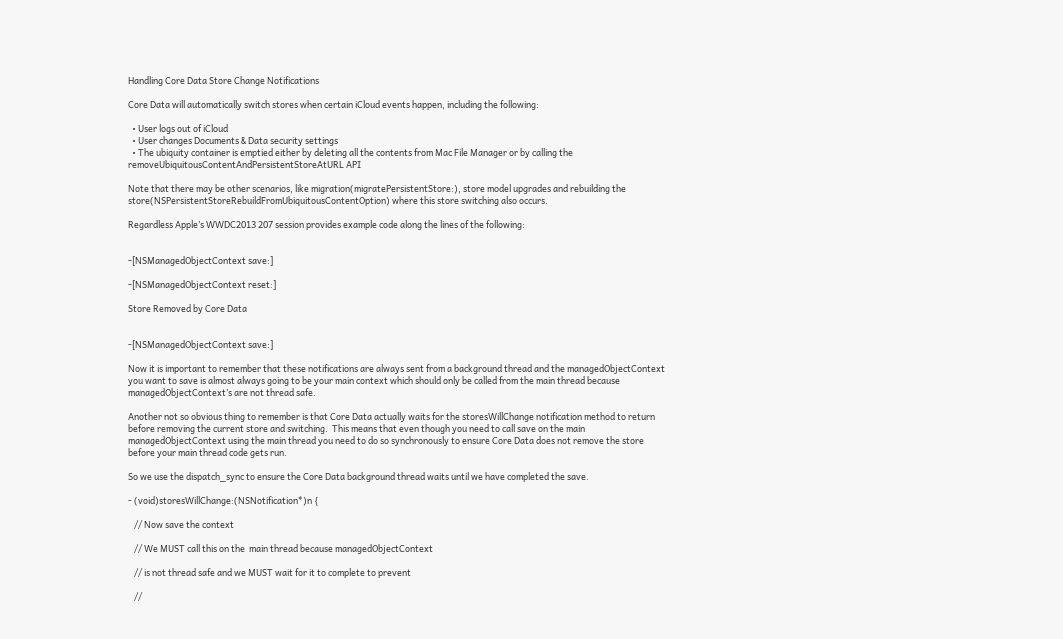Handling Core Data Store Change Notifications

Core Data will automatically switch stores when certain iCloud events happen, including the following:

  • User logs out of iCloud
  • User changes Documents & Data security settings
  • The ubiquity container is emptied either by deleting all the contents from Mac File Manager or by calling the removeUbiquitousContentAndPersistentStoreAtURL API

Note that there may be other scenarios, like migration(migratePersistentStore:), store model upgrades and rebuilding the store(NSPersistentStoreRebuildFromUbiquitousContentOption) where this store switching also occurs.

Regardless Apple’s WWDC2013 207 session provides example code along the lines of the following:


-[NSManagedObjectContext save:]

-[NSManagedObjectContext reset:]

Store Removed by Core Data


-[NSManagedObjectContext save:]

Now it is important to remember that these notifications are always sent from a background thread and the managedObjectContext you want to save is almost always going to be your main context which should only be called from the main thread because managedObjectContext’s are not thread safe.

Another not so obvious thing to remember is that Core Data actually waits for the storesWillChange notification method to return before removing the current store and switching.  This means that even though you need to call save on the main managedObjectContext using the main thread you need to do so synchronously to ensure Core Data does not remove the store before your main thread code gets run.

So we use the dispatch_sync to ensure the Core Data background thread waits until we have completed the save.

- (void)storesWillChange:(NSNotification*)n {

   // Now save the context

   // We MUST call this on the  main thread because managedObjectContext

   // is not thread safe and we MUST wait for it to complete to prevent

   //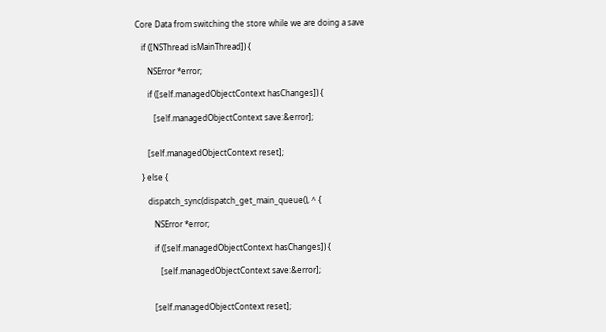Core Data from switching the store while we are doing a save

   if ([NSThread isMainThread]) {

      NSError *error;

      if ([self.managedObjectContext hasChanges]) {

         [self.managedObjectContext save:&error];


      [self.managedObjectContext reset];

   } else {

      dispatch_sync(dispatch_get_main_queue(), ^ {

         NSError *error;

         if ([self.managedObjectContext hasChanges]) {

            [self.managedObjectContext save:&error];


         [self.managedObjectContext reset];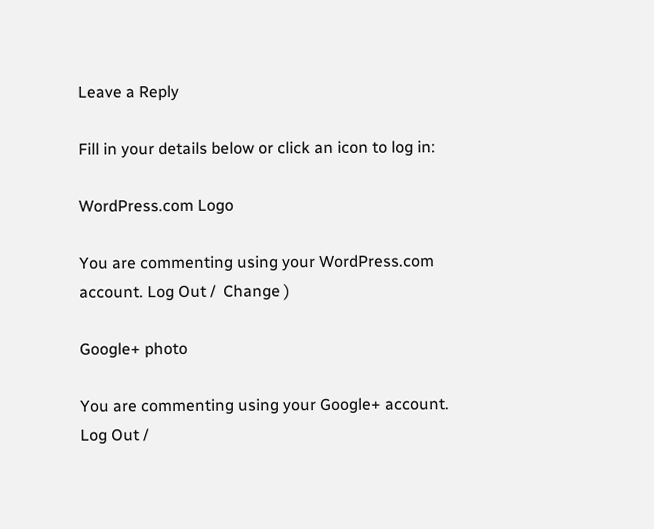Leave a Reply

Fill in your details below or click an icon to log in:

WordPress.com Logo

You are commenting using your WordPress.com account. Log Out /  Change )

Google+ photo

You are commenting using your Google+ account. Log Out /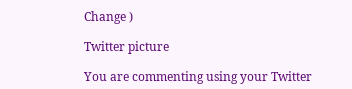Change )

Twitter picture

You are commenting using your Twitter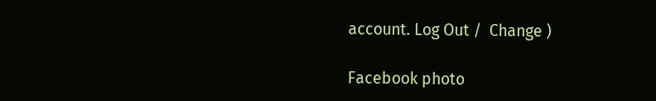account. Log Out /  Change )

Facebook photo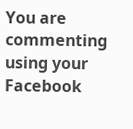You are commenting using your Facebook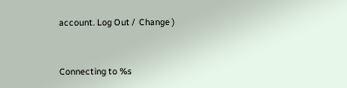account. Log Out /  Change )


Connecting to %s